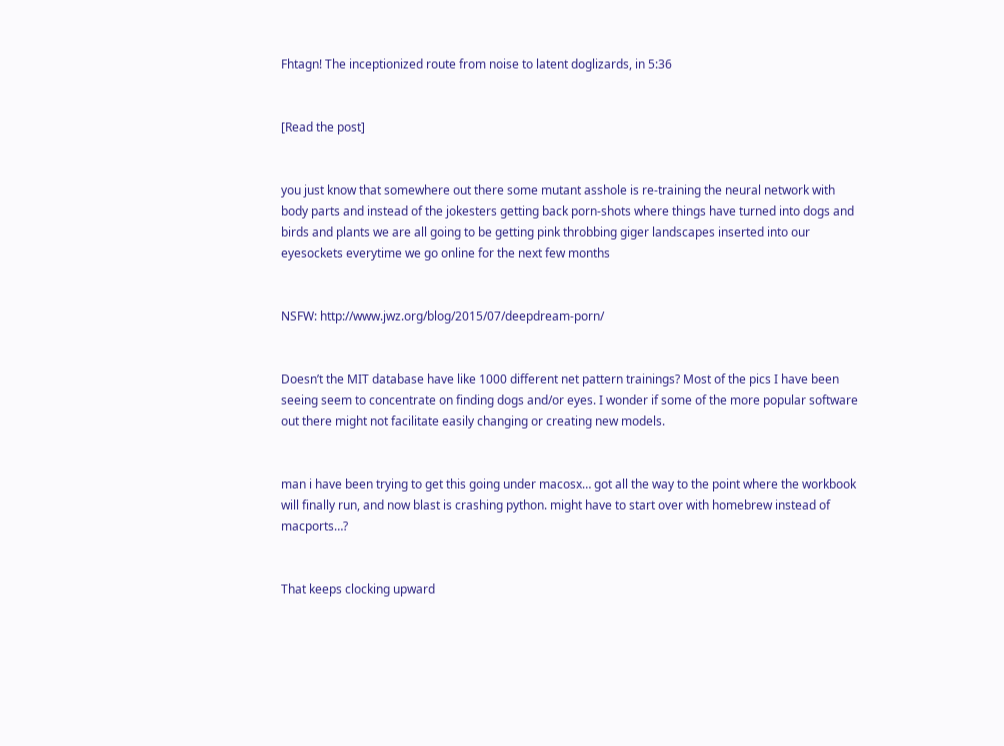Fhtagn! The inceptionized route from noise to latent doglizards, in 5:36


[Read the post]


you just know that somewhere out there some mutant asshole is re-training the neural network with body parts and instead of the jokesters getting back porn-shots where things have turned into dogs and birds and plants we are all going to be getting pink throbbing giger landscapes inserted into our eyesockets everytime we go online for the next few months


NSFW: http://www.jwz.org/blog/2015/07/deepdream-porn/


Doesn’t the MIT database have like 1000 different net pattern trainings? Most of the pics I have been seeing seem to concentrate on finding dogs and/or eyes. I wonder if some of the more popular software out there might not facilitate easily changing or creating new models.


man i have been trying to get this going under macosx… got all the way to the point where the workbook will finally run, and now blast is crashing python. might have to start over with homebrew instead of macports…?


That keeps clocking upward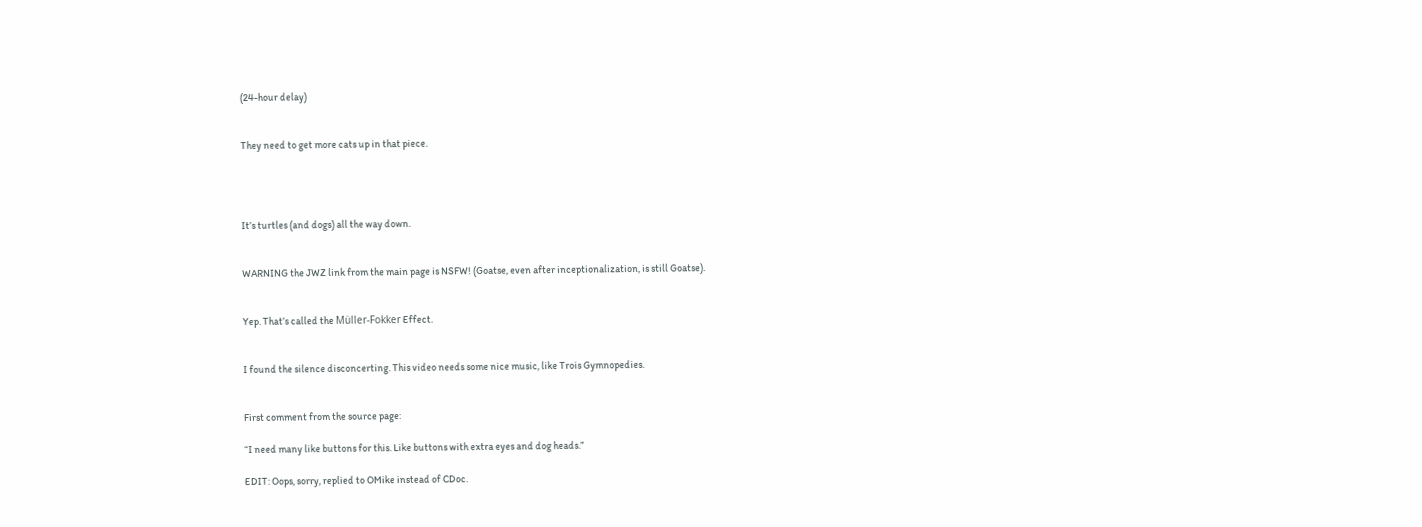(24-hour delay)


They need to get more cats up in that piece.




It’s turtles (and dogs) all the way down.


WARNING the JWZ link from the main page is NSFW! (Goatse, even after inceptionalization, is still Goatse).


Yep. That’s called the Müller-Fokker Effect.


I found the silence disconcerting. This video needs some nice music, like Trois Gymnopedies.


First comment from the source page:

“I need many like buttons for this. Like buttons with extra eyes and dog heads.”

EDIT: Oops, sorry, replied to OMike instead of CDoc.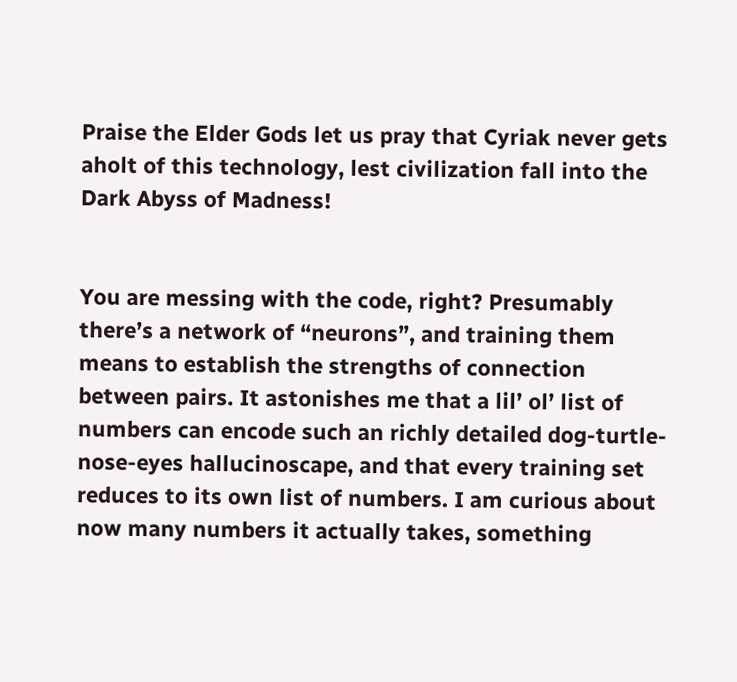Praise the Elder Gods let us pray that Cyriak never gets aholt of this technology, lest civilization fall into the Dark Abyss of Madness!


You are messing with the code, right? Presumably there’s a network of “neurons”, and training them means to establish the strengths of connection between pairs. It astonishes me that a lil’ ol’ list of numbers can encode such an richly detailed dog-turtle-nose-eyes hallucinoscape, and that every training set reduces to its own list of numbers. I am curious about now many numbers it actually takes, something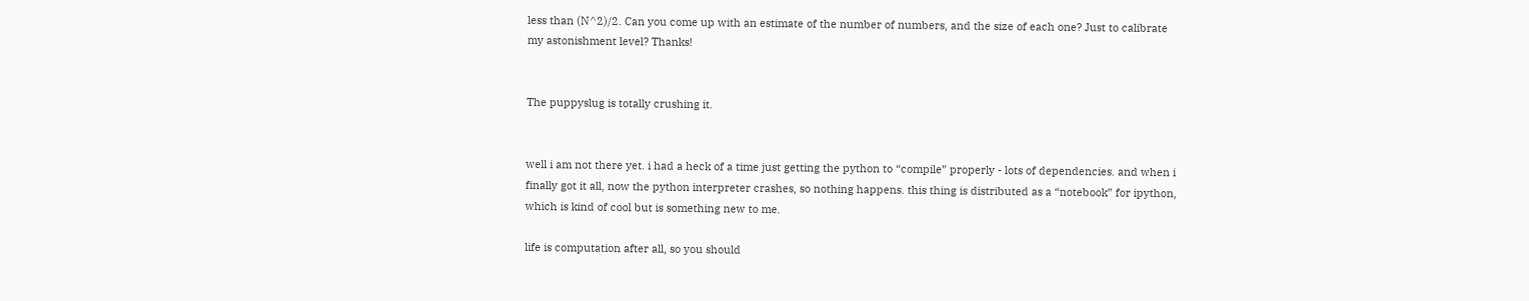less than (N^2)/2. Can you come up with an estimate of the number of numbers, and the size of each one? Just to calibrate my astonishment level? Thanks!


The puppyslug is totally crushing it.


well i am not there yet. i had a heck of a time just getting the python to “compile” properly - lots of dependencies. and when i finally got it all, now the python interpreter crashes, so nothing happens. this thing is distributed as a “notebook” for ipython, which is kind of cool but is something new to me.

life is computation after all, so you should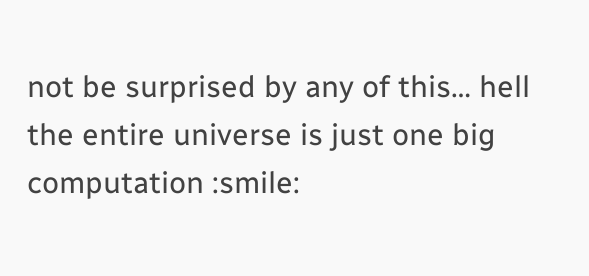not be surprised by any of this… hell the entire universe is just one big computation :smile: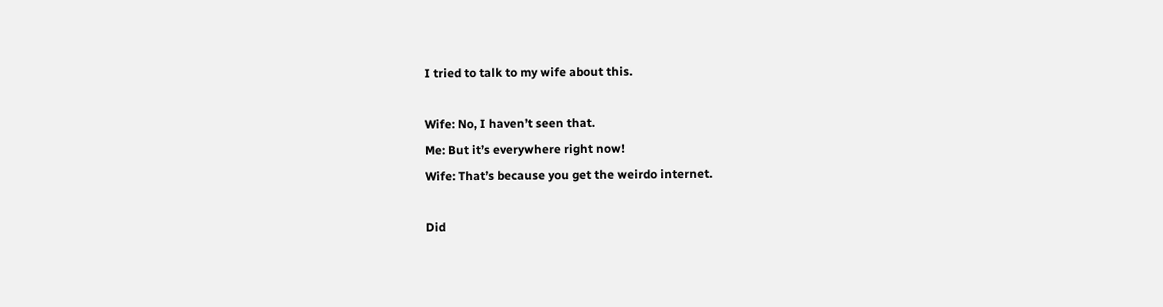I tried to talk to my wife about this.

Wife: No, I haven’t seen that.
Me: But it’s everywhere right now!
Wife: That’s because you get the weirdo internet.

Did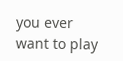you ever want to play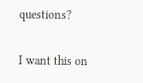questions?

I want this on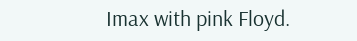Imax with pink Floyd.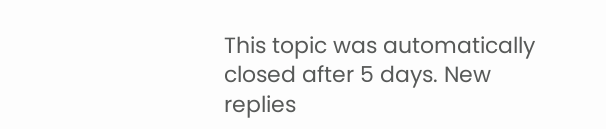This topic was automatically closed after 5 days. New replies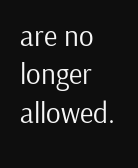are no longer allowed.